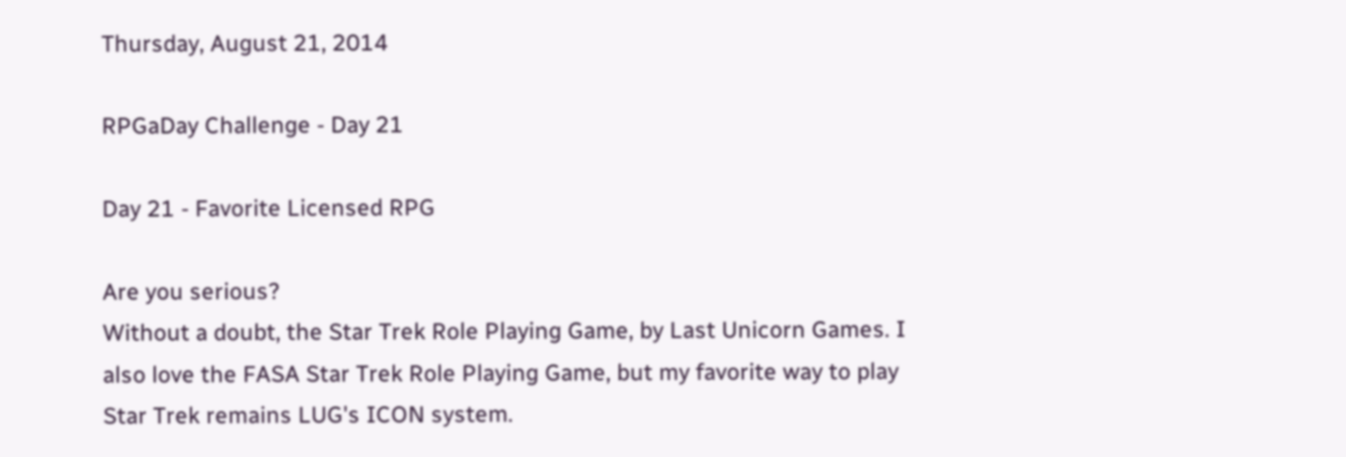Thursday, August 21, 2014

RPGaDay Challenge - Day 21

Day 21 - Favorite Licensed RPG

Are you serious?
Without a doubt, the Star Trek Role Playing Game, by Last Unicorn Games. I also love the FASA Star Trek Role Playing Game, but my favorite way to play Star Trek remains LUG's ICON system.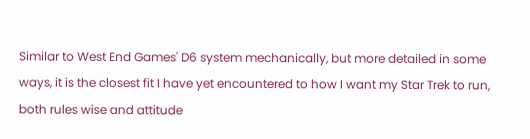Similar to West End Games' D6 system mechanically, but more detailed in some ways, it is the closest fit I have yet encountered to how I want my Star Trek to run, both rules wise and attitude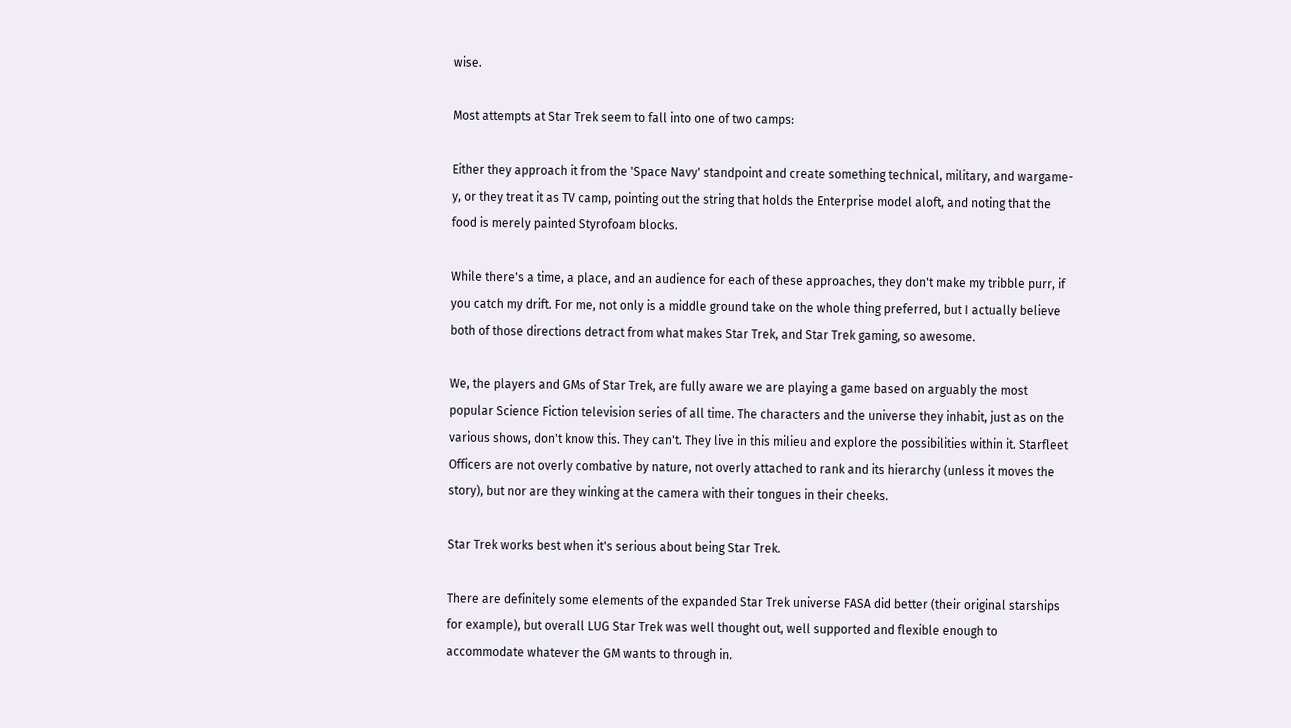wise.

Most attempts at Star Trek seem to fall into one of two camps:

Either they approach it from the 'Space Navy' standpoint and create something technical, military, and wargame-y, or they treat it as TV camp, pointing out the string that holds the Enterprise model aloft, and noting that the food is merely painted Styrofoam blocks.

While there's a time, a place, and an audience for each of these approaches, they don't make my tribble purr, if you catch my drift. For me, not only is a middle ground take on the whole thing preferred, but I actually believe both of those directions detract from what makes Star Trek, and Star Trek gaming, so awesome.

We, the players and GMs of Star Trek, are fully aware we are playing a game based on arguably the most popular Science Fiction television series of all time. The characters and the universe they inhabit, just as on the various shows, don't know this. They can't. They live in this milieu and explore the possibilities within it. Starfleet Officers are not overly combative by nature, not overly attached to rank and its hierarchy (unless it moves the story), but nor are they winking at the camera with their tongues in their cheeks.

Star Trek works best when it's serious about being Star Trek.

There are definitely some elements of the expanded Star Trek universe FASA did better (their original starships for example), but overall LUG Star Trek was well thought out, well supported and flexible enough to accommodate whatever the GM wants to through in.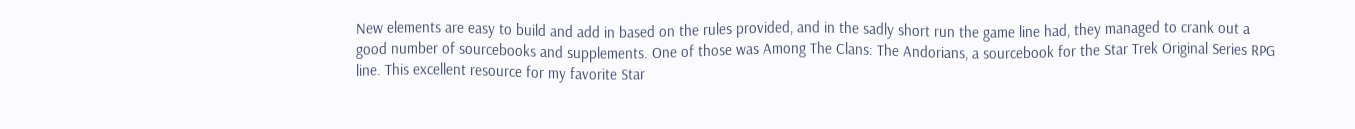New elements are easy to build and add in based on the rules provided, and in the sadly short run the game line had, they managed to crank out a good number of sourcebooks and supplements. One of those was Among The Clans: The Andorians, a sourcebook for the Star Trek Original Series RPG line. This excellent resource for my favorite Star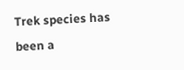Trek species has been a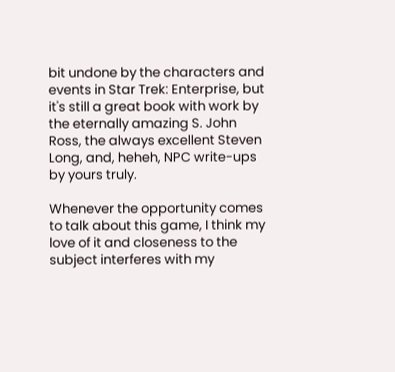bit undone by the characters and events in Star Trek: Enterprise, but it's still a great book with work by the eternally amazing S. John Ross, the always excellent Steven Long, and, heheh, NPC write-ups by yours truly.

Whenever the opportunity comes to talk about this game, I think my love of it and closeness to the subject interferes with my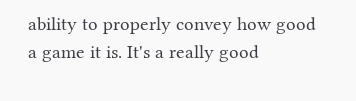ability to properly convey how good a game it is. It's a really good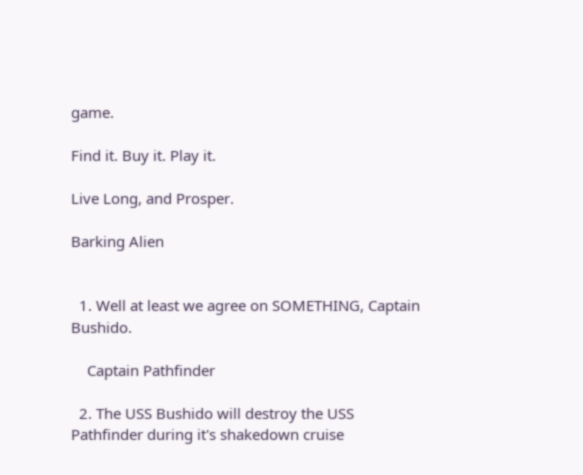game.

Find it. Buy it. Play it.

Live Long, and Prosper.

Barking Alien


  1. Well at least we agree on SOMETHING, Captain Bushido.

    Captain Pathfinder

  2. The USS Bushido will destroy the USS Pathfinder during it's shakedown cruise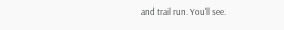and trail run. You'll see.